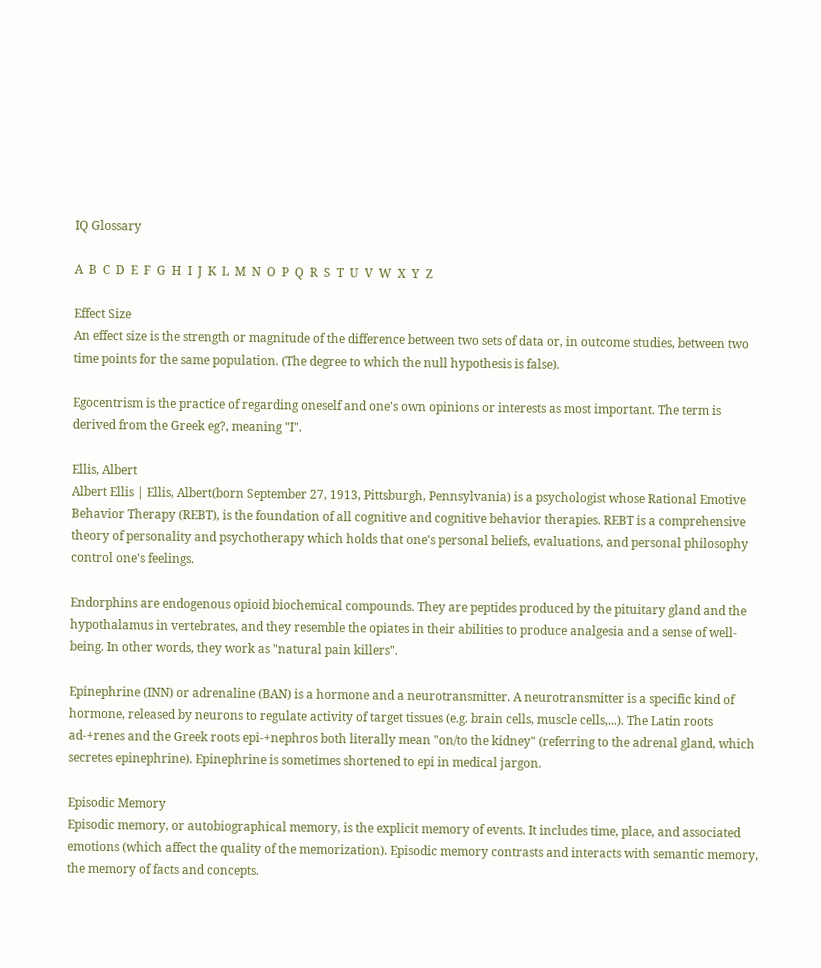IQ Glossary

A  B  C  D  E  F  G  H  I  J  K  L  M  N  O  P  Q  R  S  T  U  V  W  X  Y  Z

Effect Size
An effect size is the strength or magnitude of the difference between two sets of data or, in outcome studies, between two time points for the same population. (The degree to which the null hypothesis is false).

Egocentrism is the practice of regarding oneself and one's own opinions or interests as most important. The term is derived from the Greek eg?, meaning "I".

Ellis, Albert
Albert Ellis | Ellis, Albert(born September 27, 1913, Pittsburgh, Pennsylvania) is a psychologist whose Rational Emotive Behavior Therapy (REBT), is the foundation of all cognitive and cognitive behavior therapies. REBT is a comprehensive theory of personality and psychotherapy which holds that one's personal beliefs, evaluations, and personal philosophy control one's feelings.

Endorphins are endogenous opioid biochemical compounds. They are peptides produced by the pituitary gland and the hypothalamus in vertebrates, and they resemble the opiates in their abilities to produce analgesia and a sense of well-being. In other words, they work as "natural pain killers".

Epinephrine (INN) or adrenaline (BAN) is a hormone and a neurotransmitter. A neurotransmitter is a specific kind of hormone, released by neurons to regulate activity of target tissues (e.g. brain cells, muscle cells,...). The Latin roots ad-+renes and the Greek roots epi-+nephros both literally mean "on/to the kidney" (referring to the adrenal gland, which secretes epinephrine). Epinephrine is sometimes shortened to epi in medical jargon.

Episodic Memory
Episodic memory, or autobiographical memory, is the explicit memory of events. It includes time, place, and associated emotions (which affect the quality of the memorization). Episodic memory contrasts and interacts with semantic memory, the memory of facts and concepts.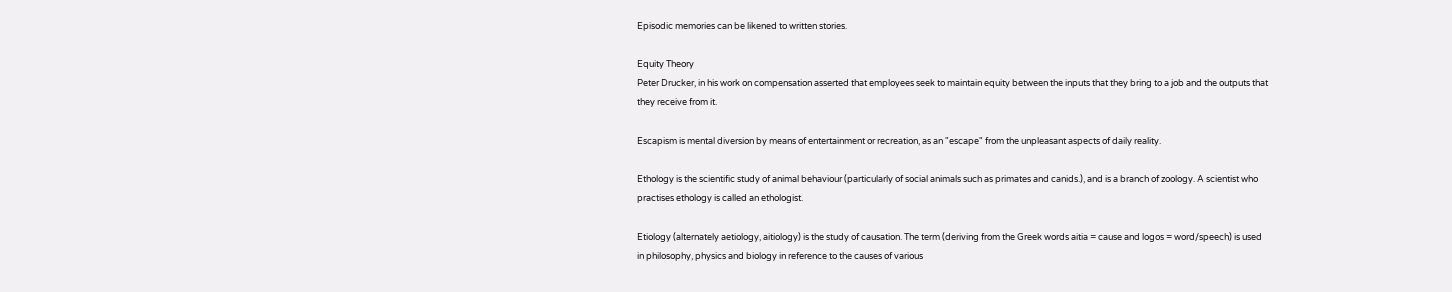Episodic memories can be likened to written stories.

Equity Theory
Peter Drucker, in his work on compensation asserted that employees seek to maintain equity between the inputs that they bring to a job and the outputs that they receive from it.

Escapism is mental diversion by means of entertainment or recreation, as an "escape" from the unpleasant aspects of daily reality.

Ethology is the scientific study of animal behaviour (particularly of social animals such as primates and canids.), and is a branch of zoology. A scientist who practises ethology is called an ethologist.

Etiology (alternately aetiology, aitiology) is the study of causation. The term (deriving from the Greek words aitia = cause and logos = word/speech) is used in philosophy, physics and biology in reference to the causes of various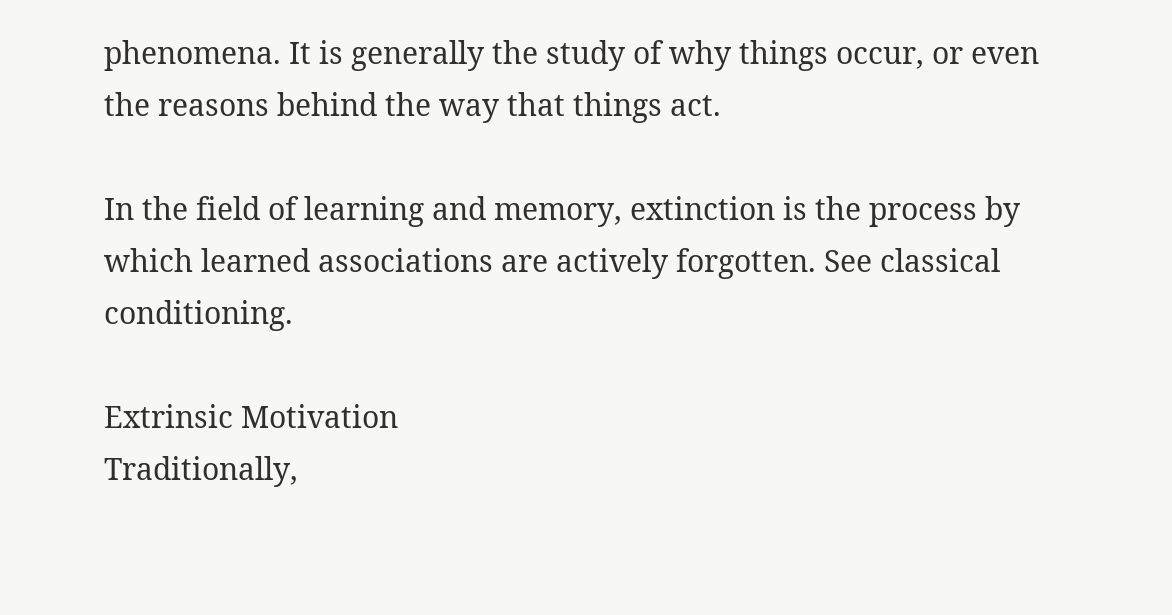phenomena. It is generally the study of why things occur, or even the reasons behind the way that things act.

In the field of learning and memory, extinction is the process by which learned associations are actively forgotten. See classical conditioning.

Extrinsic Motivation
Traditionally,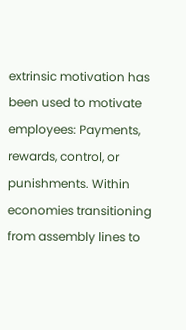extrinsic motivation has been used to motivate employees: Payments, rewards, control, or punishments. Within economies transitioning from assembly lines to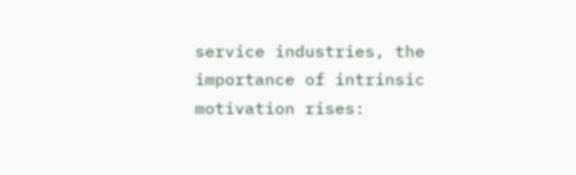service industries, the importance of intrinsic motivation rises: